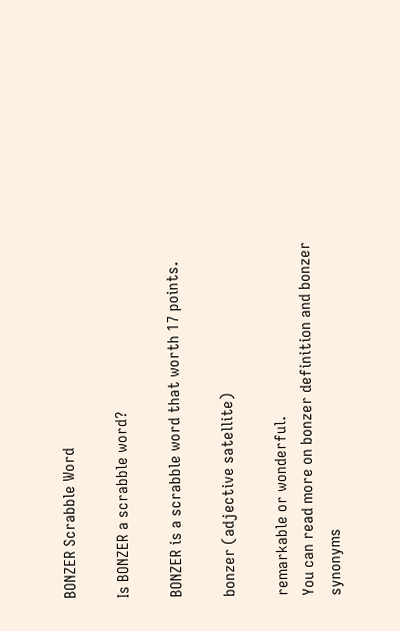BONZER Scrabble Word

Is BONZER a scrabble word?

BONZER is a scrabble word that worth 17 points.

bonzer (adjective satellite)

remarkable or wonderful.
You can read more on bonzer definition and bonzer synonyms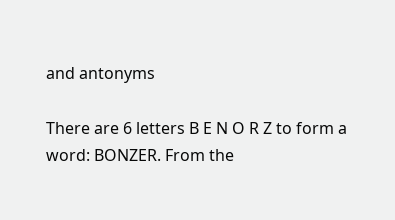and antonyms

There are 6 letters B E N O R Z to form a word: BONZER. From the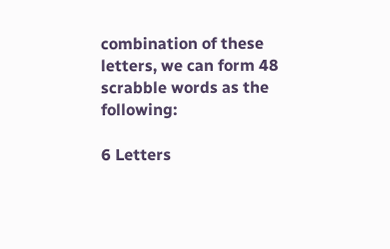combination of these letters, we can form 48 scrabble words as the following:

6 Letters